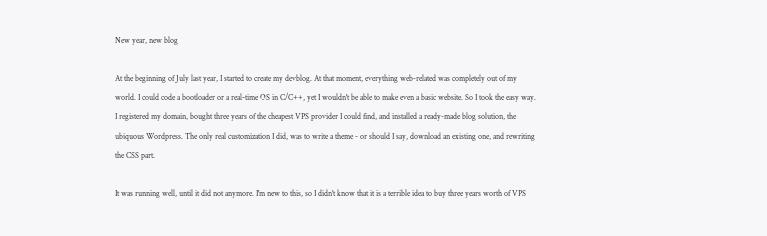New year, new blog

At the beginning of July last year, I started to create my devblog. At that moment, everything web-related was completely out of my world. I could code a bootloader or a real-time OS in C/C++, yet I wouldn't be able to make even a basic website. So I took the easy way. I registered my domain, bought three years of the cheapest VPS provider I could find, and installed a ready-made blog solution, the ubiquous Wordpress. The only real customization I did, was to write a theme - or should I say, download an existing one, and rewriting the CSS part.

It was running well, until it did not anymore. I'm new to this, so I didn't know that it is a terrible idea to buy three years worth of VPS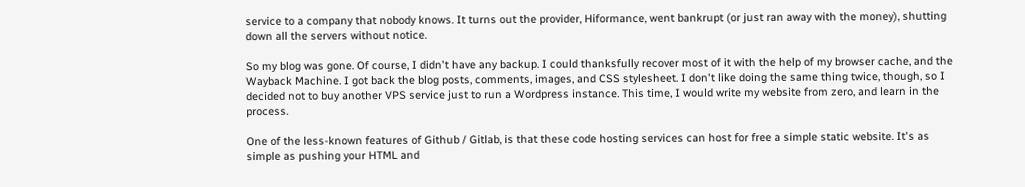service to a company that nobody knows. It turns out the provider, Hiformance, went bankrupt (or just ran away with the money), shutting down all the servers without notice.

So my blog was gone. Of course, I didn't have any backup. I could thanksfully recover most of it with the help of my browser cache, and the Wayback Machine. I got back the blog posts, comments, images, and CSS stylesheet. I don't like doing the same thing twice, though, so I decided not to buy another VPS service just to run a Wordpress instance. This time, I would write my website from zero, and learn in the process.

One of the less-known features of Github / Gitlab, is that these code hosting services can host for free a simple static website. It's as simple as pushing your HTML and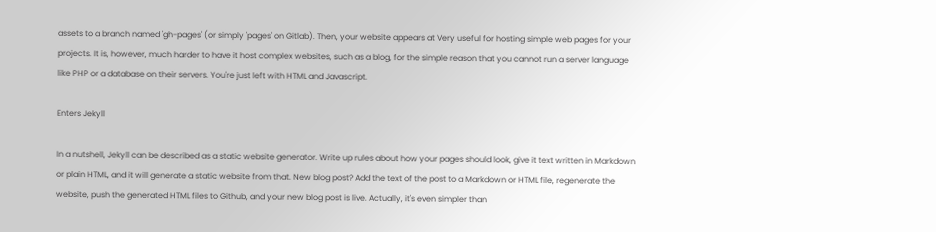assets to a branch named 'gh-pages' (or simply 'pages' on Gitlab). Then, your website appears at Very useful for hosting simple web pages for your projects. It is, however, much harder to have it host complex websites, such as a blog, for the simple reason that you cannot run a server language like PHP or a database on their servers. You're just left with HTML and Javascript.

Enters Jekyll

In a nutshell, Jekyll can be described as a static website generator. Write up rules about how your pages should look, give it text written in Markdown or plain HTML, and it will generate a static website from that. New blog post? Add the text of the post to a Markdown or HTML file, regenerate the website, push the generated HTML files to Github, and your new blog post is live. Actually, it's even simpler than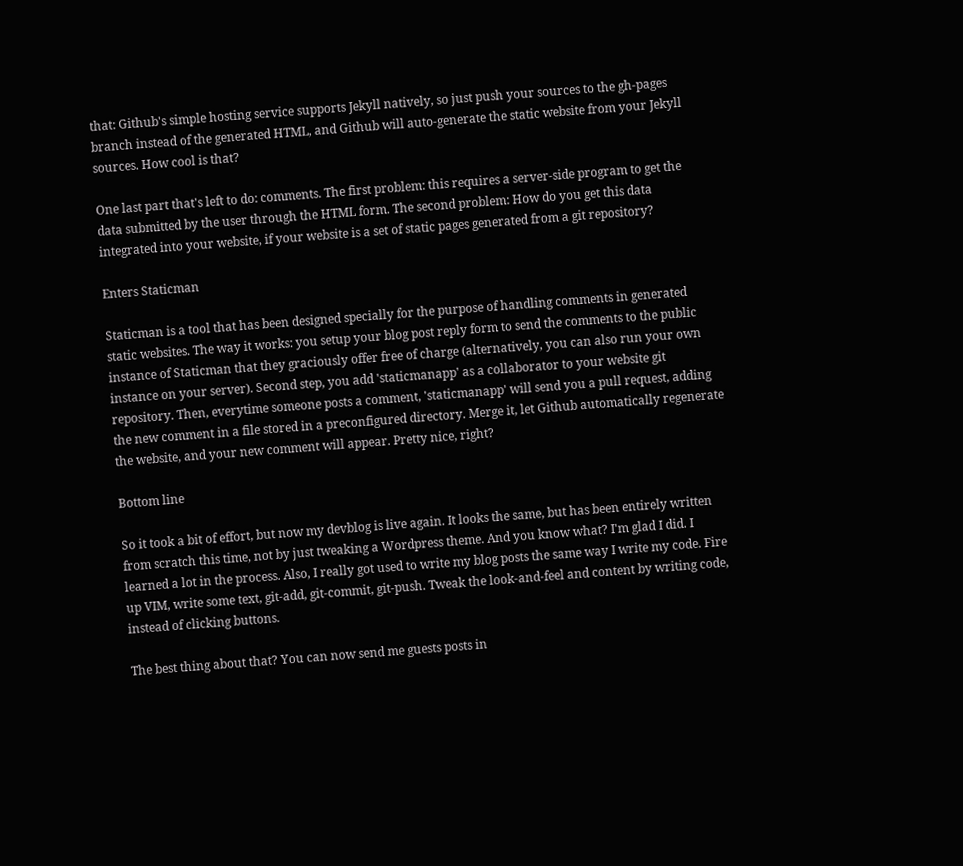that: Github's simple hosting service supports Jekyll natively, so just push your sources to the gh-pages branch instead of the generated HTML, and Github will auto-generate the static website from your Jekyll sources. How cool is that?

One last part that's left to do: comments. The first problem: this requires a server-side program to get the data submitted by the user through the HTML form. The second problem: How do you get this data integrated into your website, if your website is a set of static pages generated from a git repository?

Enters Staticman

Staticman is a tool that has been designed specially for the purpose of handling comments in generated static websites. The way it works: you setup your blog post reply form to send the comments to the public instance of Staticman that they graciously offer free of charge (alternatively, you can also run your own instance on your server). Second step, you add 'staticmanapp' as a collaborator to your website git repository. Then, everytime someone posts a comment, 'staticmanapp' will send you a pull request, adding the new comment in a file stored in a preconfigured directory. Merge it, let Github automatically regenerate the website, and your new comment will appear. Pretty nice, right?

Bottom line

So it took a bit of effort, but now my devblog is live again. It looks the same, but has been entirely written from scratch this time, not by just tweaking a Wordpress theme. And you know what? I'm glad I did. I learned a lot in the process. Also, I really got used to write my blog posts the same way I write my code. Fire up VIM, write some text, git-add, git-commit, git-push. Tweak the look-and-feel and content by writing code, instead of clicking buttons.

The best thing about that? You can now send me guests posts in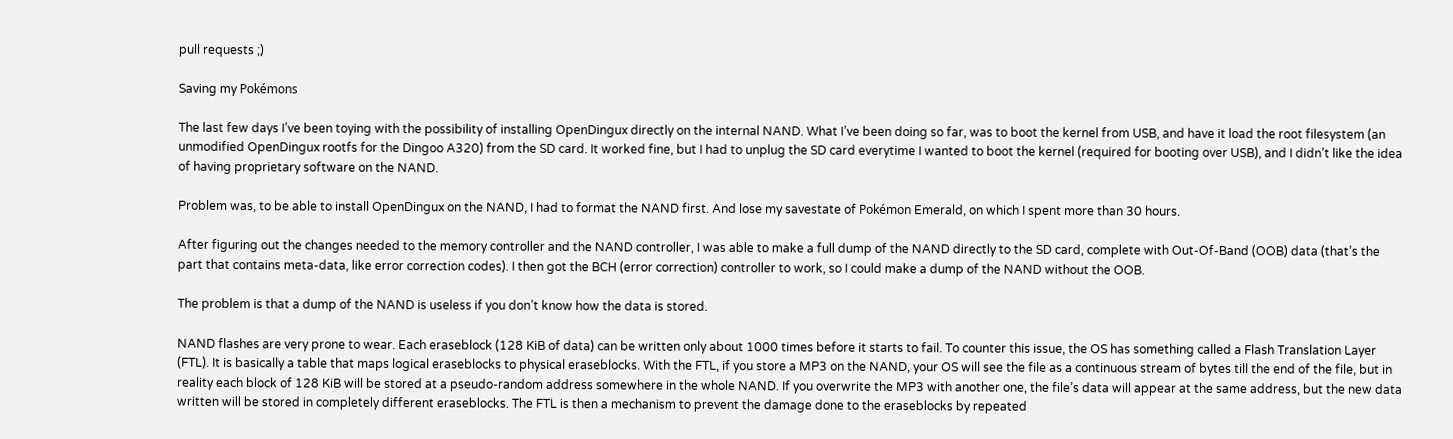pull requests ;)

Saving my Pokémons

The last few days I’ve been toying with the possibility of installing OpenDingux directly on the internal NAND. What I’ve been doing so far, was to boot the kernel from USB, and have it load the root filesystem (an unmodified OpenDingux rootfs for the Dingoo A320) from the SD card. It worked fine, but I had to unplug the SD card everytime I wanted to boot the kernel (required for booting over USB), and I didn’t like the idea of having proprietary software on the NAND.

Problem was, to be able to install OpenDingux on the NAND, I had to format the NAND first. And lose my savestate of Pokémon Emerald, on which I spent more than 30 hours.

After figuring out the changes needed to the memory controller and the NAND controller, I was able to make a full dump of the NAND directly to the SD card, complete with Out-Of-Band (OOB) data (that’s the part that contains meta-data, like error correction codes). I then got the BCH (error correction) controller to work, so I could make a dump of the NAND without the OOB.

The problem is that a dump of the NAND is useless if you don’t know how the data is stored.

NAND flashes are very prone to wear. Each eraseblock (128 KiB of data) can be written only about 1000 times before it starts to fail. To counter this issue, the OS has something called a Flash Translation Layer (FTL). It is basically a table that maps logical eraseblocks to physical eraseblocks. With the FTL, if you store a MP3 on the NAND, your OS will see the file as a continuous stream of bytes till the end of the file, but in reality each block of 128 KiB will be stored at a pseudo-random address somewhere in the whole NAND. If you overwrite the MP3 with another one, the file’s data will appear at the same address, but the new data written will be stored in completely different eraseblocks. The FTL is then a mechanism to prevent the damage done to the eraseblocks by repeated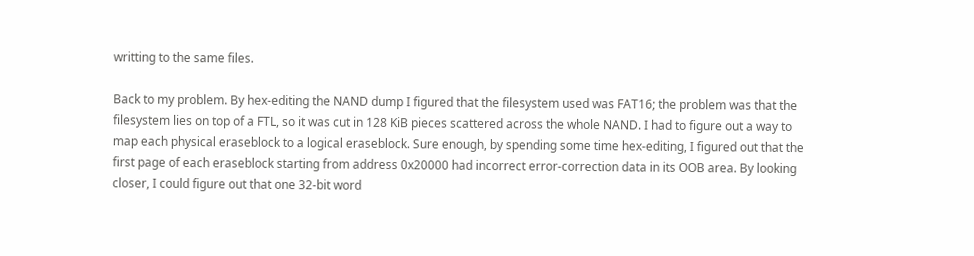writting to the same files.

Back to my problem. By hex-editing the NAND dump I figured that the filesystem used was FAT16; the problem was that the filesystem lies on top of a FTL, so it was cut in 128 KiB pieces scattered across the whole NAND. I had to figure out a way to map each physical eraseblock to a logical eraseblock. Sure enough, by spending some time hex-editing, I figured out that the first page of each eraseblock starting from address 0x20000 had incorrect error-correction data in its OOB area. By looking closer, I could figure out that one 32-bit word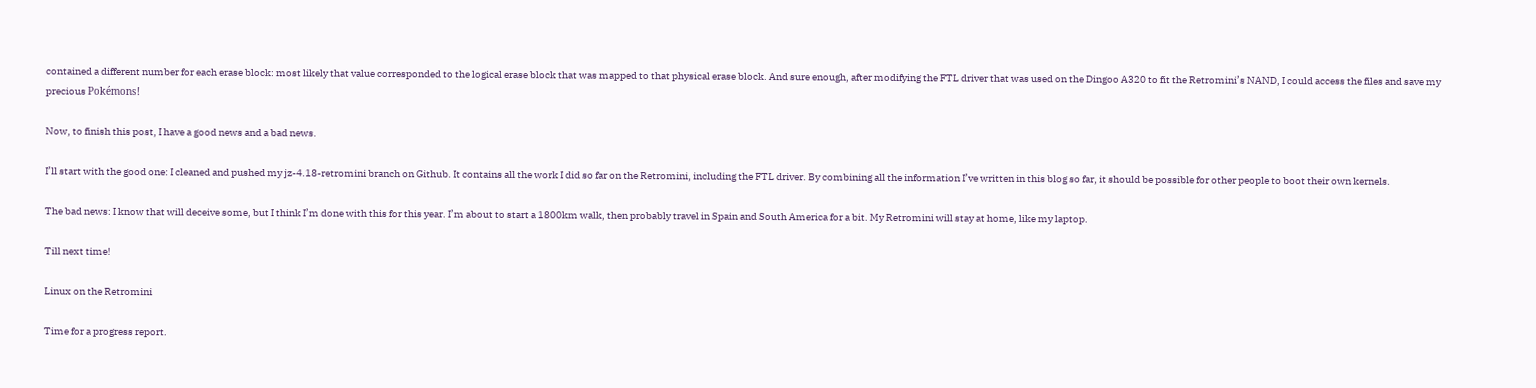contained a different number for each erase block: most likely that value corresponded to the logical erase block that was mapped to that physical erase block. And sure enough, after modifying the FTL driver that was used on the Dingoo A320 to fit the Retromini’s NAND, I could access the files and save my precious Pokémons!

Now, to finish this post, I have a good news and a bad news.

I’ll start with the good one: I cleaned and pushed my jz-4.18-retromini branch on Github. It contains all the work I did so far on the Retromini, including the FTL driver. By combining all the information I’ve written in this blog so far, it should be possible for other people to boot their own kernels.

The bad news: I know that will deceive some, but I think I’m done with this for this year. I’m about to start a 1800km walk, then probably travel in Spain and South America for a bit. My Retromini will stay at home, like my laptop.

Till next time!

Linux on the Retromini

Time for a progress report.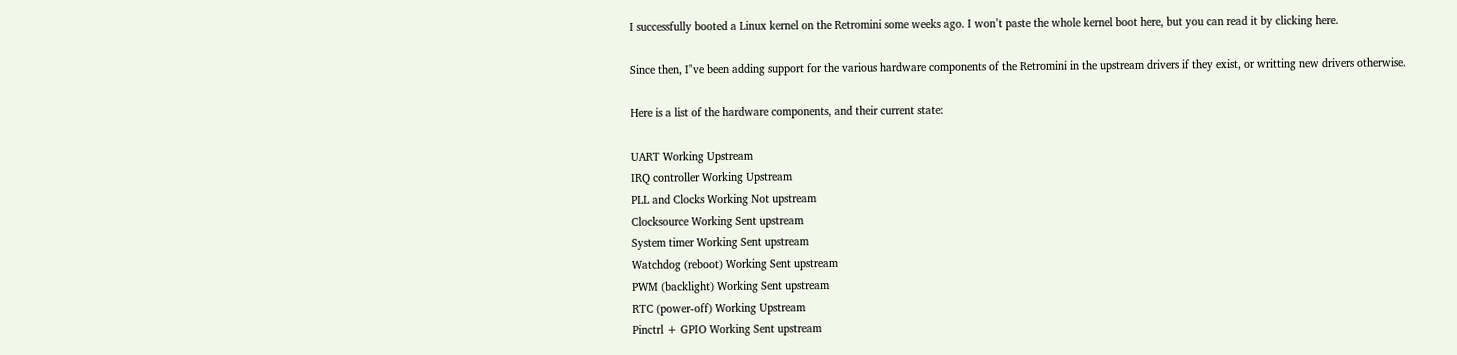I successfully booted a Linux kernel on the Retromini some weeks ago. I won’t paste the whole kernel boot here, but you can read it by clicking here.

Since then, I"ve been adding support for the various hardware components of the Retromini in the upstream drivers if they exist, or writting new drivers otherwise.

Here is a list of the hardware components, and their current state:

UART Working Upstream
IRQ controller Working Upstream
PLL and Clocks Working Not upstream
Clocksource Working Sent upstream
System timer Working Sent upstream
Watchdog (reboot) Working Sent upstream
PWM (backlight) Working Sent upstream
RTC (power-off) Working Upstream
Pinctrl + GPIO Working Sent upstream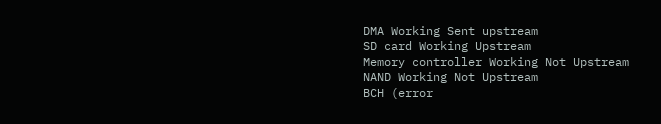DMA Working Sent upstream
SD card Working Upstream
Memory controller Working Not Upstream
NAND Working Not Upstream
BCH (error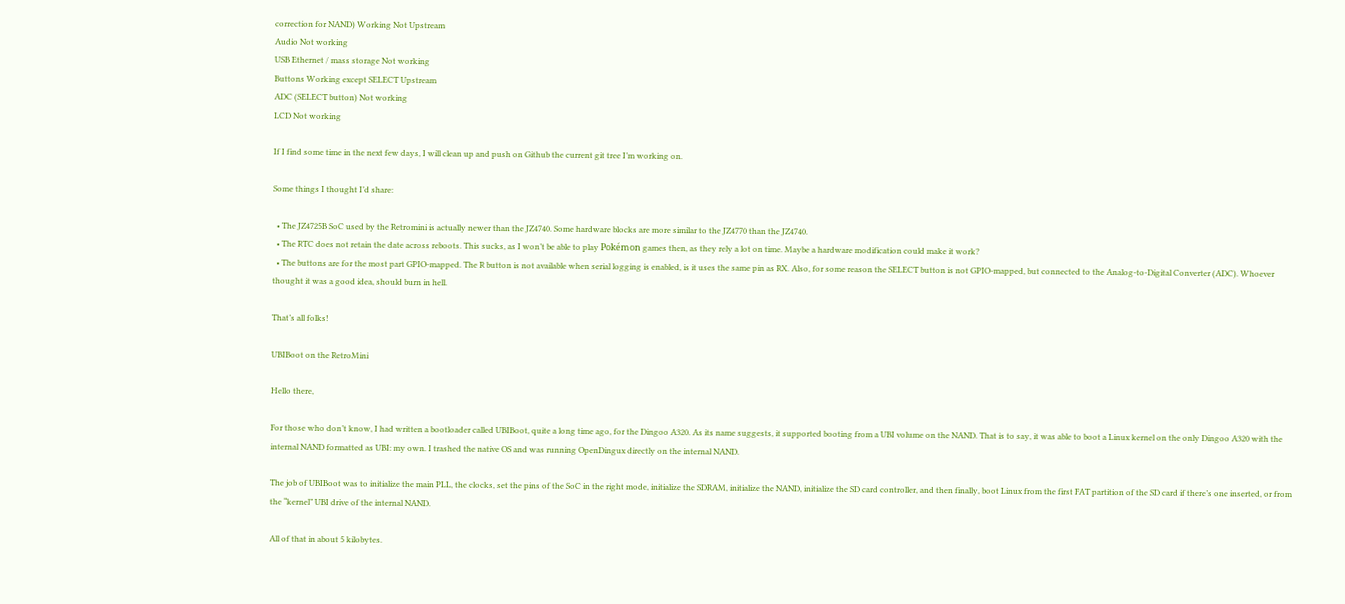correction for NAND) Working Not Upstream
Audio Not working
USB Ethernet / mass storage Not working
Buttons Working except SELECT Upstream
ADC (SELECT button) Not working
LCD Not working

If I find some time in the next few days, I will clean up and push on Github the current git tree I’m working on.

Some things I thought I’d share:

  • The JZ4725B SoC used by the Retromini is actually newer than the JZ4740. Some hardware blocks are more similar to the JZ4770 than the JZ4740.
  • The RTC does not retain the date across reboots. This sucks, as I won’t be able to play Pokémon games then, as they rely a lot on time. Maybe a hardware modification could make it work?
  • The buttons are for the most part GPIO-mapped. The R button is not available when serial logging is enabled, is it uses the same pin as RX. Also, for some reason the SELECT button is not GPIO-mapped, but connected to the Analog-to-Digital Converter (ADC). Whoever thought it was a good idea, should burn in hell.

That’s all folks!

UBIBoot on the RetroMini

Hello there,

For those who don’t know, I had written a bootloader called UBIBoot, quite a long time ago, for the Dingoo A320. As its name suggests, it supported booting from a UBI volume on the NAND. That is to say, it was able to boot a Linux kernel on the only Dingoo A320 with the internal NAND formatted as UBI: my own. I trashed the native OS and was running OpenDingux directly on the internal NAND.

The job of UBIBoot was to initialize the main PLL, the clocks, set the pins of the SoC in the right mode, initialize the SDRAM, initialize the NAND, initialize the SD card controller, and then finally, boot Linux from the first FAT partition of the SD card if there’s one inserted, or from the “kernel” UBI drive of the internal NAND.

All of that in about 5 kilobytes.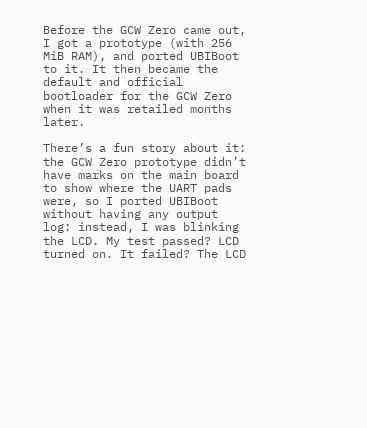Before the GCW Zero came out, I got a prototype (with 256 MiB RAM), and ported UBIBoot to it. It then became the default and official bootloader for the GCW Zero when it was retailed months later.

There’s a fun story about it: the GCW Zero prototype didn’t have marks on the main board to show where the UART pads were, so I ported UBIBoot without having any output log: instead, I was blinking the LCD. My test passed? LCD turned on. It failed? The LCD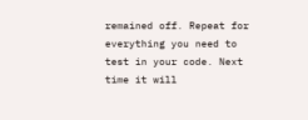remained off. Repeat for everything you need to test in your code. Next time it will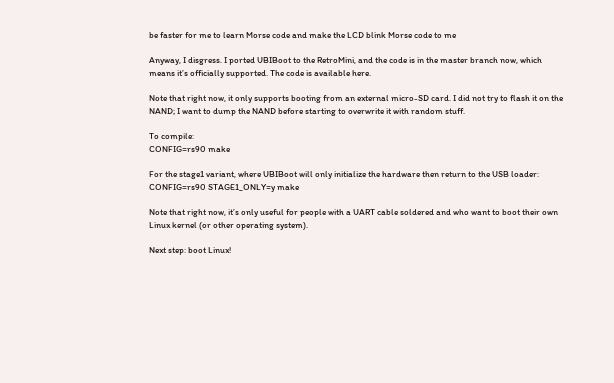be faster for me to learn Morse code and make the LCD blink Morse code to me

Anyway, I disgress. I ported UBIBoot to the RetroMini, and the code is in the master branch now, which means it’s officially supported. The code is available here.

Note that right now, it only supports booting from an external micro-SD card. I did not try to flash it on the NAND; I want to dump the NAND before starting to overwrite it with random stuff.

To compile:
CONFIG=rs90 make

For the stage1 variant, where UBIBoot will only initialize the hardware then return to the USB loader:
CONFIG=rs90 STAGE1_ONLY=y make

Note that right now, it’s only useful for people with a UART cable soldered and who want to boot their own Linux kernel (or other operating system).

Next step: boot Linux!